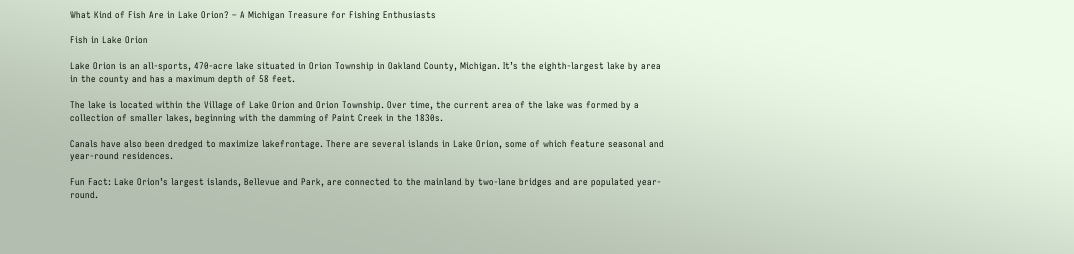What Kind of Fish Are in Lake Orion? – A Michigan Treasure for Fishing Enthusiasts

Fish in Lake Orion

Lake Orion is an all-sports, 470-acre lake situated in Orion Township in Oakland County, Michigan. It’s the eighth-largest lake by area in the county and has a maximum depth of 58 feet.

The lake is located within the Village of Lake Orion and Orion Township. Over time, the current area of the lake was formed by a collection of smaller lakes, beginning with the damming of Paint Creek in the 1830s.

Canals have also been dredged to maximize lakefrontage. There are several islands in Lake Orion, some of which feature seasonal and year-round residences.

Fun Fact: Lake Orion’s largest islands, Bellevue and Park, are connected to the mainland by two-lane bridges and are populated year-round.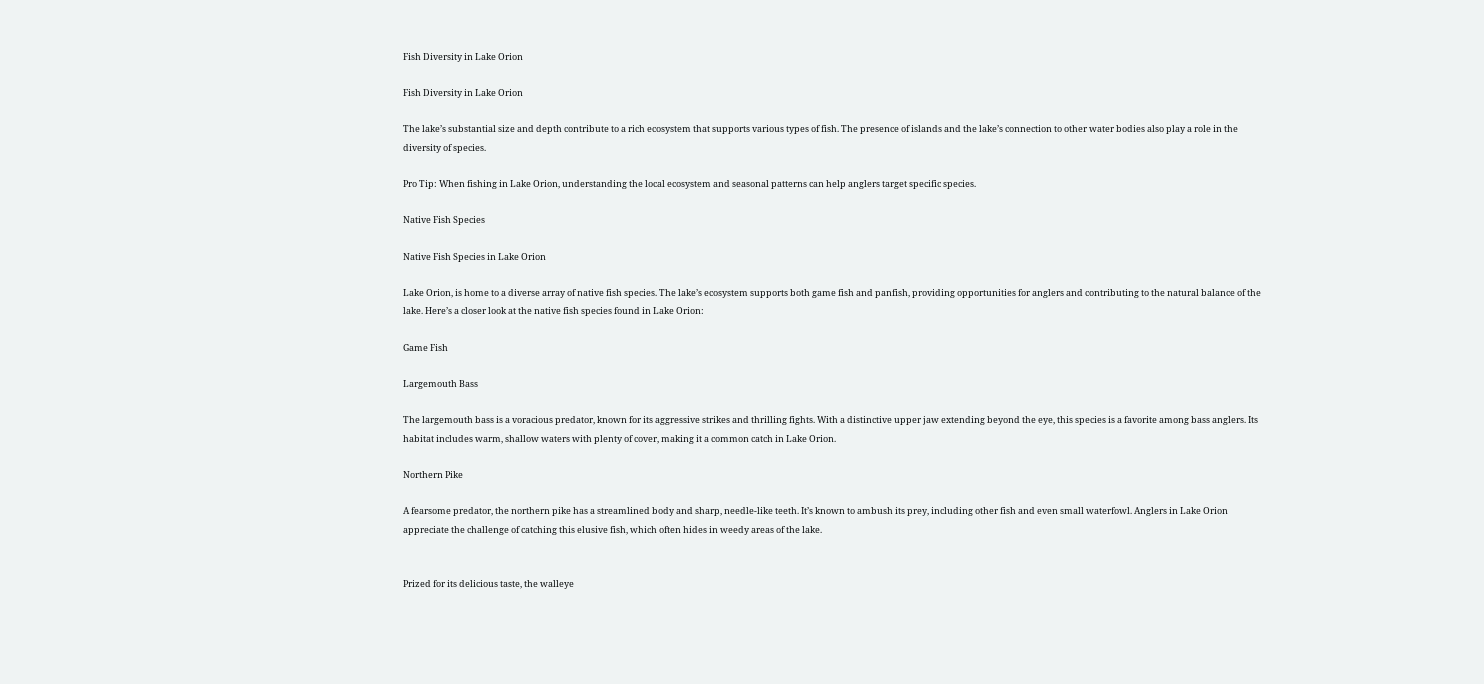Fish Diversity in Lake Orion

Fish Diversity in Lake Orion

The lake’s substantial size and depth contribute to a rich ecosystem that supports various types of fish. The presence of islands and the lake’s connection to other water bodies also play a role in the diversity of species.

Pro Tip: When fishing in Lake Orion, understanding the local ecosystem and seasonal patterns can help anglers target specific species.

Native Fish Species

Native Fish Species in Lake Orion

Lake Orion, is home to a diverse array of native fish species. The lake’s ecosystem supports both game fish and panfish, providing opportunities for anglers and contributing to the natural balance of the lake. Here’s a closer look at the native fish species found in Lake Orion:

Game Fish

Largemouth Bass

The largemouth bass is a voracious predator, known for its aggressive strikes and thrilling fights. With a distinctive upper jaw extending beyond the eye, this species is a favorite among bass anglers. Its habitat includes warm, shallow waters with plenty of cover, making it a common catch in Lake Orion.

Northern Pike

A fearsome predator, the northern pike has a streamlined body and sharp, needle-like teeth. It’s known to ambush its prey, including other fish and even small waterfowl. Anglers in Lake Orion appreciate the challenge of catching this elusive fish, which often hides in weedy areas of the lake.


Prized for its delicious taste, the walleye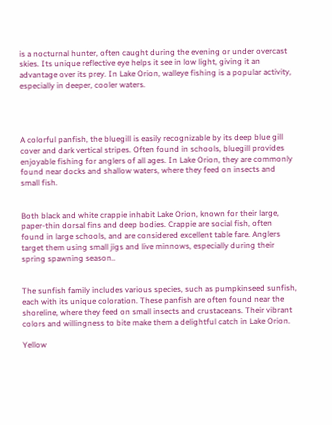is a nocturnal hunter, often caught during the evening or under overcast skies. Its unique reflective eye helps it see in low light, giving it an advantage over its prey. In Lake Orion, walleye fishing is a popular activity, especially in deeper, cooler waters.




A colorful panfish, the bluegill is easily recognizable by its deep blue gill cover and dark vertical stripes. Often found in schools, bluegill provides enjoyable fishing for anglers of all ages. In Lake Orion, they are commonly found near docks and shallow waters, where they feed on insects and small fish.


Both black and white crappie inhabit Lake Orion, known for their large, paper-thin dorsal fins and deep bodies. Crappie are social fish, often found in large schools, and are considered excellent table fare. Anglers target them using small jigs and live minnows, especially during their spring spawning season..


The sunfish family includes various species, such as pumpkinseed sunfish, each with its unique coloration. These panfish are often found near the shoreline, where they feed on small insects and crustaceans. Their vibrant colors and willingness to bite make them a delightful catch in Lake Orion.

Yellow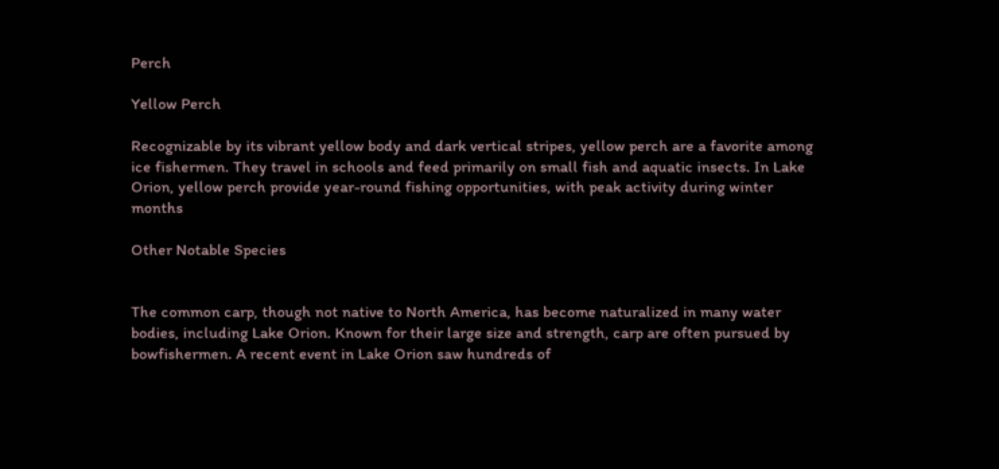Perch

Yellow Perch

Recognizable by its vibrant yellow body and dark vertical stripes, yellow perch are a favorite among ice fishermen. They travel in schools and feed primarily on small fish and aquatic insects. In Lake Orion, yellow perch provide year-round fishing opportunities, with peak activity during winter months

Other Notable Species


The common carp, though not native to North America, has become naturalized in many water bodies, including Lake Orion. Known for their large size and strength, carp are often pursued by bowfishermen. A recent event in Lake Orion saw hundreds of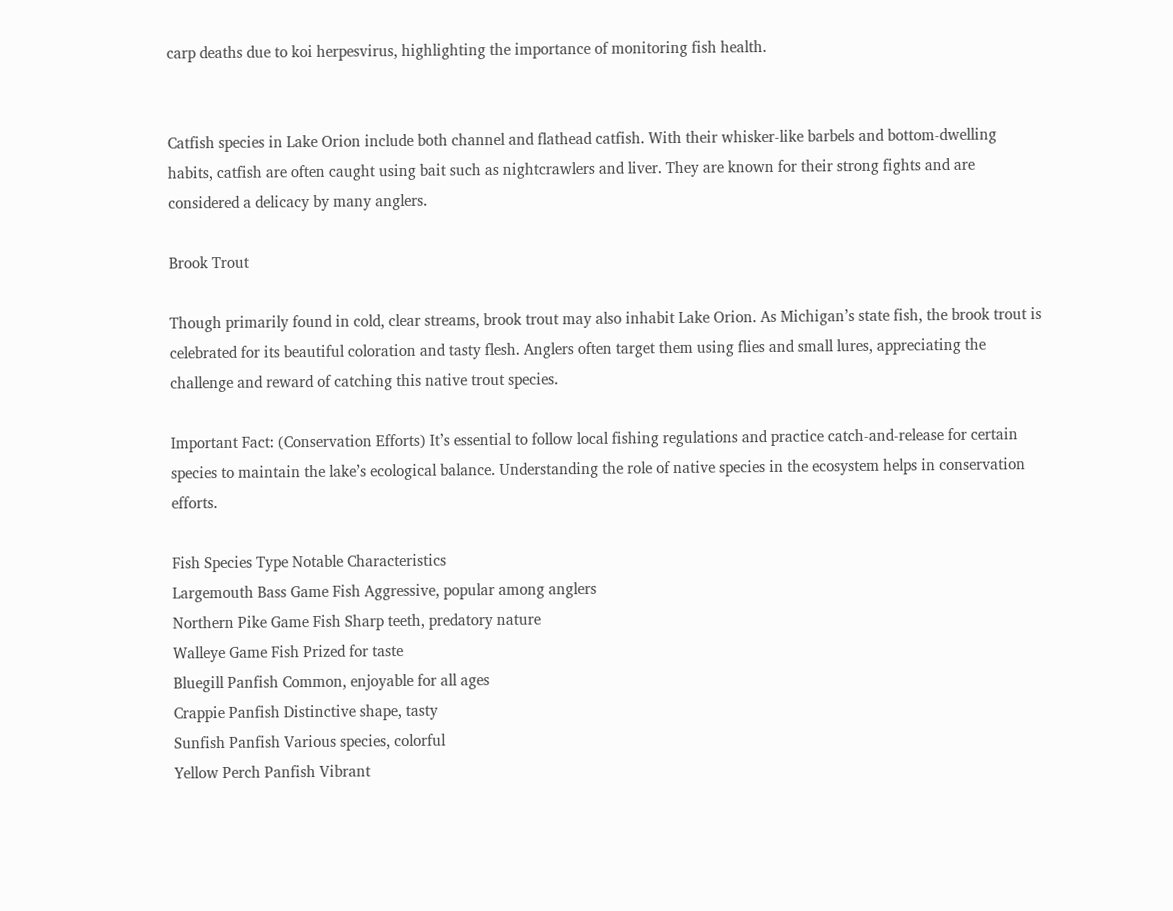carp deaths due to koi herpesvirus, highlighting the importance of monitoring fish health.


Catfish species in Lake Orion include both channel and flathead catfish. With their whisker-like barbels and bottom-dwelling habits, catfish are often caught using bait such as nightcrawlers and liver. They are known for their strong fights and are considered a delicacy by many anglers.

Brook Trout

Though primarily found in cold, clear streams, brook trout may also inhabit Lake Orion. As Michigan’s state fish, the brook trout is celebrated for its beautiful coloration and tasty flesh. Anglers often target them using flies and small lures, appreciating the challenge and reward of catching this native trout species.

Important Fact: (Conservation Efforts) It’s essential to follow local fishing regulations and practice catch-and-release for certain species to maintain the lake’s ecological balance. Understanding the role of native species in the ecosystem helps in conservation efforts.

Fish Species Type Notable Characteristics
Largemouth Bass Game Fish Aggressive, popular among anglers
Northern Pike Game Fish Sharp teeth, predatory nature
Walleye Game Fish Prized for taste
Bluegill Panfish Common, enjoyable for all ages
Crappie Panfish Distinctive shape, tasty
Sunfish Panfish Various species, colorful
Yellow Perch Panfish Vibrant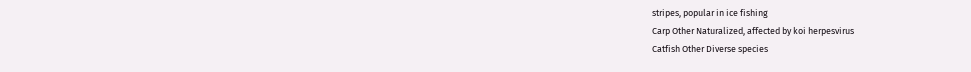stripes, popular in ice fishing
Carp Other Naturalized, affected by koi herpesvirus
Catfish Other Diverse species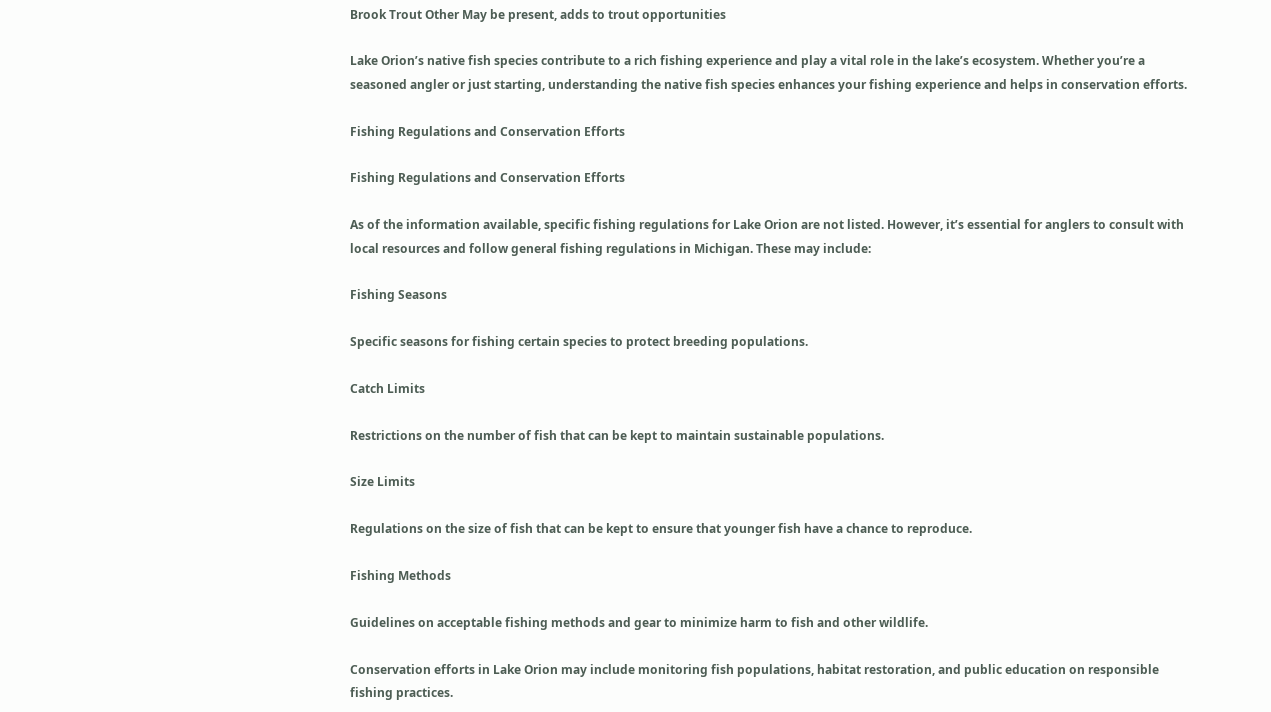Brook Trout Other May be present, adds to trout opportunities

Lake Orion’s native fish species contribute to a rich fishing experience and play a vital role in the lake’s ecosystem. Whether you’re a seasoned angler or just starting, understanding the native fish species enhances your fishing experience and helps in conservation efforts.

Fishing Regulations and Conservation Efforts

Fishing Regulations and Conservation Efforts

As of the information available, specific fishing regulations for Lake Orion are not listed. However, it’s essential for anglers to consult with local resources and follow general fishing regulations in Michigan. These may include:

Fishing Seasons

Specific seasons for fishing certain species to protect breeding populations.

Catch Limits

Restrictions on the number of fish that can be kept to maintain sustainable populations.

Size Limits

Regulations on the size of fish that can be kept to ensure that younger fish have a chance to reproduce.

Fishing Methods

Guidelines on acceptable fishing methods and gear to minimize harm to fish and other wildlife.

Conservation efforts in Lake Orion may include monitoring fish populations, habitat restoration, and public education on responsible fishing practices.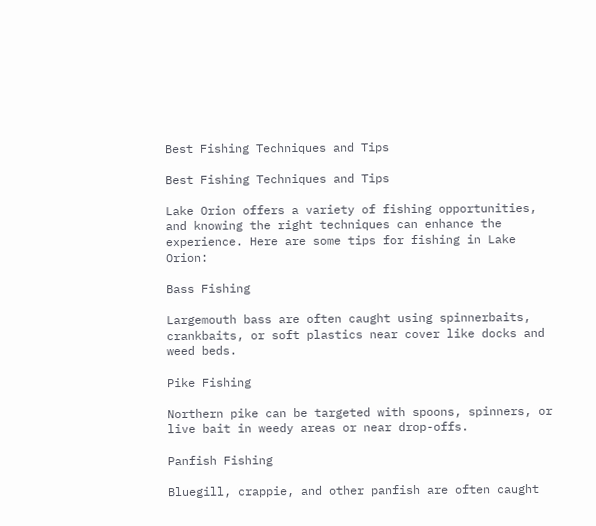Best Fishing Techniques and Tips

Best Fishing Techniques and Tips

Lake Orion offers a variety of fishing opportunities, and knowing the right techniques can enhance the experience. Here are some tips for fishing in Lake Orion:

Bass Fishing

Largemouth bass are often caught using spinnerbaits, crankbaits, or soft plastics near cover like docks and weed beds.

Pike Fishing

Northern pike can be targeted with spoons, spinners, or live bait in weedy areas or near drop-offs.

Panfish Fishing

Bluegill, crappie, and other panfish are often caught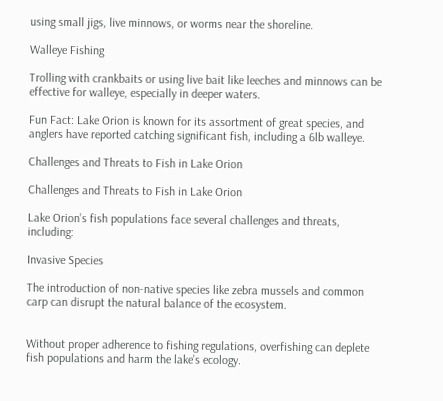using small jigs, live minnows, or worms near the shoreline.

Walleye Fishing

Trolling with crankbaits or using live bait like leeches and minnows can be effective for walleye, especially in deeper waters.

Fun Fact: Lake Orion is known for its assortment of great species, and anglers have reported catching significant fish, including a 6lb walleye.

Challenges and Threats to Fish in Lake Orion

Challenges and Threats to Fish in Lake Orion

Lake Orion’s fish populations face several challenges and threats, including:

Invasive Species

The introduction of non-native species like zebra mussels and common carp can disrupt the natural balance of the ecosystem.


Without proper adherence to fishing regulations, overfishing can deplete fish populations and harm the lake’s ecology.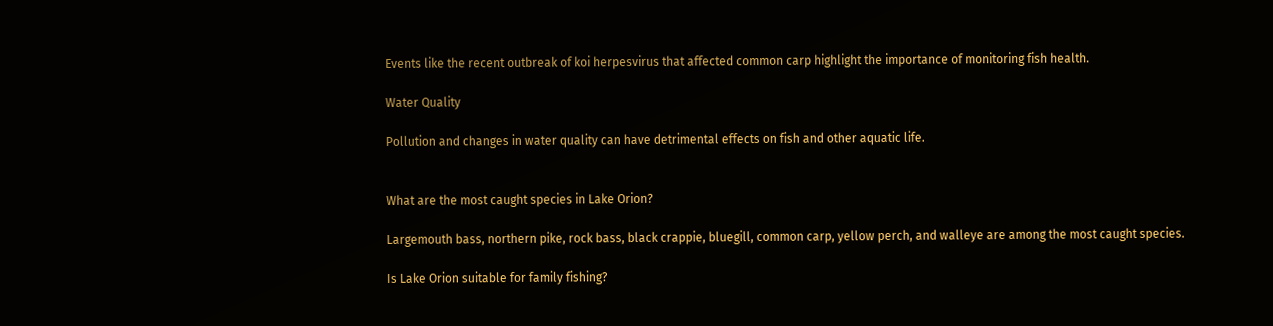Events like the recent outbreak of koi herpesvirus that affected common carp highlight the importance of monitoring fish health.

Water Quality

Pollution and changes in water quality can have detrimental effects on fish and other aquatic life.


What are the most caught species in Lake Orion?

Largemouth bass, northern pike, rock bass, black crappie, bluegill, common carp, yellow perch, and walleye are among the most caught species.

Is Lake Orion suitable for family fishing?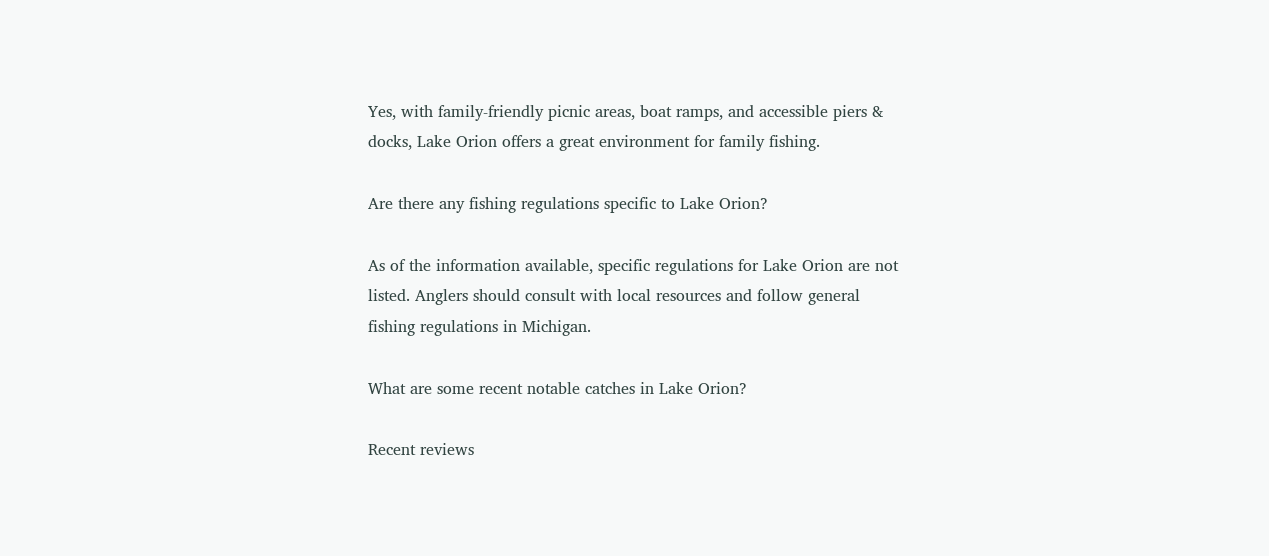Yes, with family-friendly picnic areas, boat ramps, and accessible piers & docks, Lake Orion offers a great environment for family fishing.

Are there any fishing regulations specific to Lake Orion?

As of the information available, specific regulations for Lake Orion are not listed. Anglers should consult with local resources and follow general fishing regulations in Michigan.

What are some recent notable catches in Lake Orion?

Recent reviews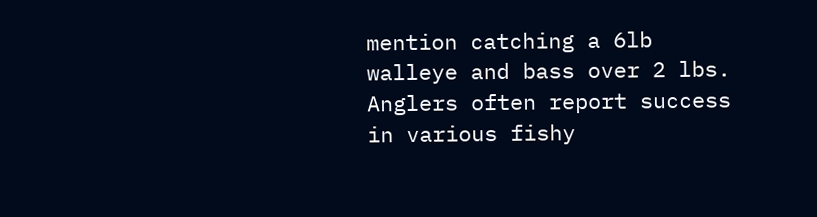mention catching a 6lb walleye and bass over 2 lbs. Anglers often report success in various fishy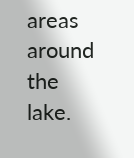areas around the lake.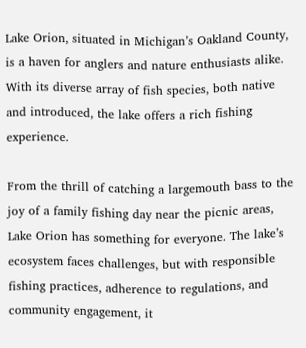Lake Orion, situated in Michigan’s Oakland County, is a haven for anglers and nature enthusiasts alike. With its diverse array of fish species, both native and introduced, the lake offers a rich fishing experience.

From the thrill of catching a largemouth bass to the joy of a family fishing day near the picnic areas, Lake Orion has something for everyone. The lake’s ecosystem faces challenges, but with responsible fishing practices, adherence to regulations, and community engagement, it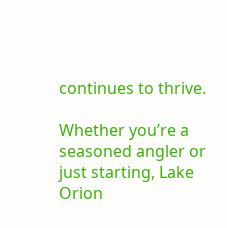continues to thrive.

Whether you’re a seasoned angler or just starting, Lake Orion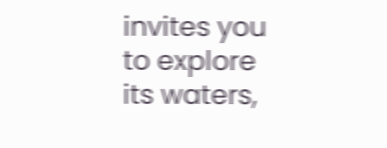invites you to explore its waters,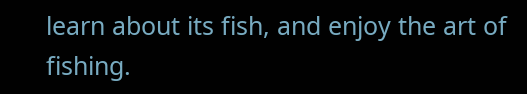learn about its fish, and enjoy the art of fishing.